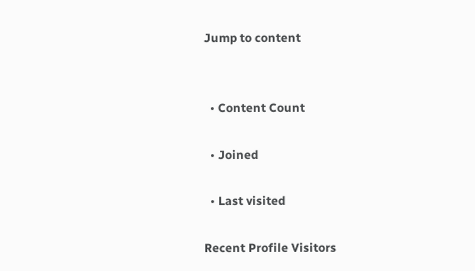Jump to content


  • Content Count

  • Joined

  • Last visited

Recent Profile Visitors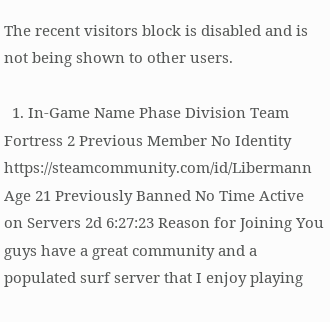The recent visitors block is disabled and is not being shown to other users.

  1. In-Game Name Phase Division Team Fortress 2 Previous Member No Identity https://steamcommunity.com/id/Libermann Age 21 Previously Banned No Time Active on Servers 2d 6:27:23 Reason for Joining You guys have a great community and a populated surf server that I enjoy playing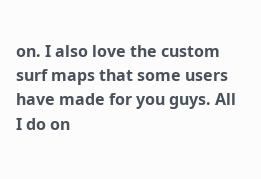on. I also love the custom surf maps that some users have made for you guys. All I do on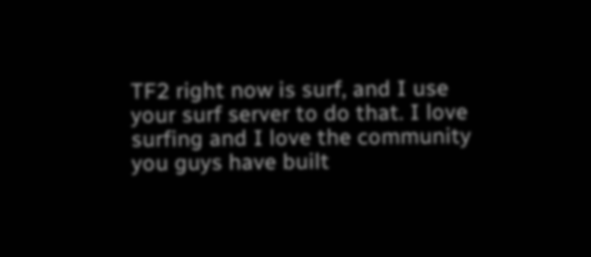TF2 right now is surf, and I use your surf server to do that. I love surfing and I love the community you guys have built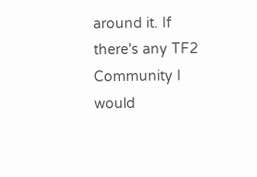around it. If there's any TF2 Community I would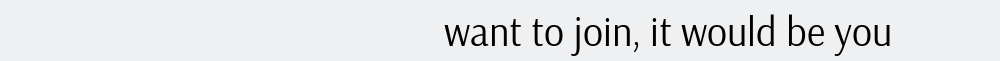want to join, it would be you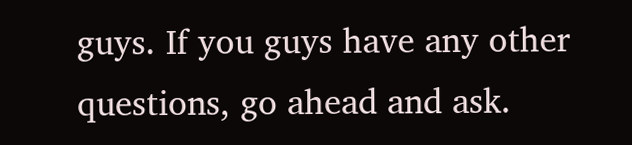guys. If you guys have any other questions, go ahead and ask.